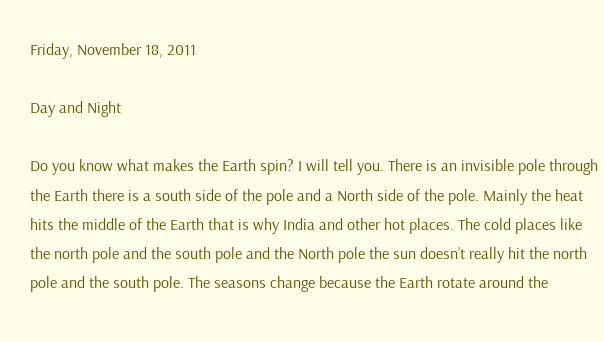Friday, November 18, 2011

Day and Night

Do you know what makes the Earth spin? I will tell you. There is an invisible pole through the Earth there is a south side of the pole and a North side of the pole. Mainly the heat hits the middle of the Earth that is why India and other hot places. The cold places like the north pole and the south pole and the North pole the sun doesn’t really hit the north pole and the south pole. The seasons change because the Earth rotate around the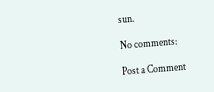sun.

No comments:

Post a Comment